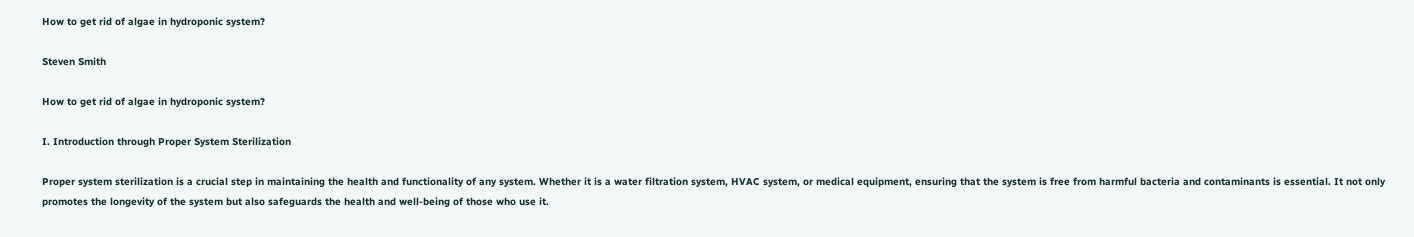How to get rid of algae in hydroponic system?

Steven Smith

How to get rid of algae in hydroponic system?

I. Introduction through Proper System Sterilization

Proper system sterilization is a crucial step in maintaining the health and functionality of any system. Whether it is a water filtration system, HVAC system, or medical equipment, ensuring that the system is free from harmful bacteria and contaminants is essential. It not only promotes the longevity of the system but also safeguards the health and well-being of those who use it.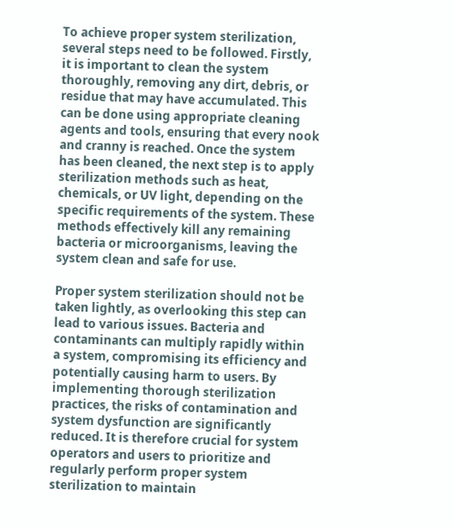To achieve proper system sterilization, several steps need to be followed. Firstly, it is important to clean the system thoroughly, removing any dirt, debris, or residue that may have accumulated. This can be done using appropriate cleaning agents and tools, ensuring that every nook and cranny is reached. Once the system has been cleaned, the next step is to apply sterilization methods such as heat, chemicals, or UV light, depending on the specific requirements of the system. These methods effectively kill any remaining bacteria or microorganisms, leaving the system clean and safe for use.

Proper system sterilization should not be taken lightly, as overlooking this step can lead to various issues. Bacteria and contaminants can multiply rapidly within a system, compromising its efficiency and potentially causing harm to users. By implementing thorough sterilization practices, the risks of contamination and system dysfunction are significantly reduced. It is therefore crucial for system operators and users to prioritize and regularly perform proper system sterilization to maintain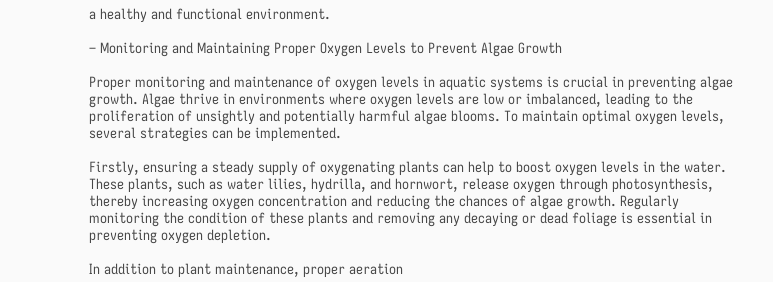a healthy and functional environment.

– Monitoring and Maintaining Proper Oxygen Levels to Prevent Algae Growth

Proper monitoring and maintenance of oxygen levels in aquatic systems is crucial in preventing algae growth. Algae thrive in environments where oxygen levels are low or imbalanced, leading to the proliferation of unsightly and potentially harmful algae blooms. To maintain optimal oxygen levels, several strategies can be implemented.

Firstly, ensuring a steady supply of oxygenating plants can help to boost oxygen levels in the water. These plants, such as water lilies, hydrilla, and hornwort, release oxygen through photosynthesis, thereby increasing oxygen concentration and reducing the chances of algae growth. Regularly monitoring the condition of these plants and removing any decaying or dead foliage is essential in preventing oxygen depletion.

In addition to plant maintenance, proper aeration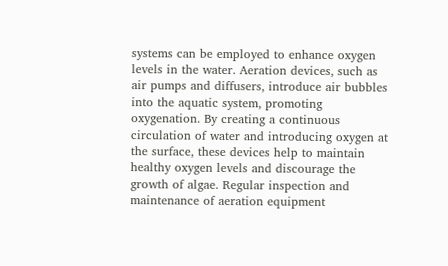systems can be employed to enhance oxygen levels in the water. Aeration devices, such as air pumps and diffusers, introduce air bubbles into the aquatic system, promoting oxygenation. By creating a continuous circulation of water and introducing oxygen at the surface, these devices help to maintain healthy oxygen levels and discourage the growth of algae. Regular inspection and maintenance of aeration equipment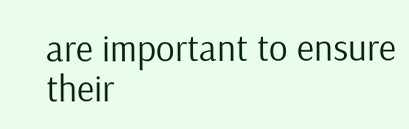are important to ensure their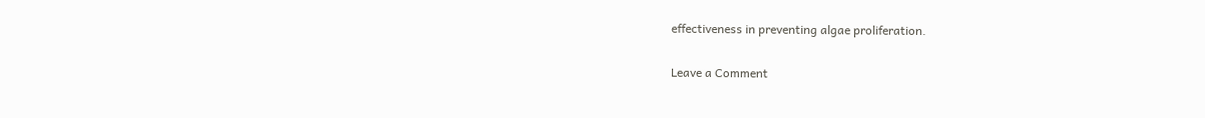effectiveness in preventing algae proliferation.

Leave a Comment